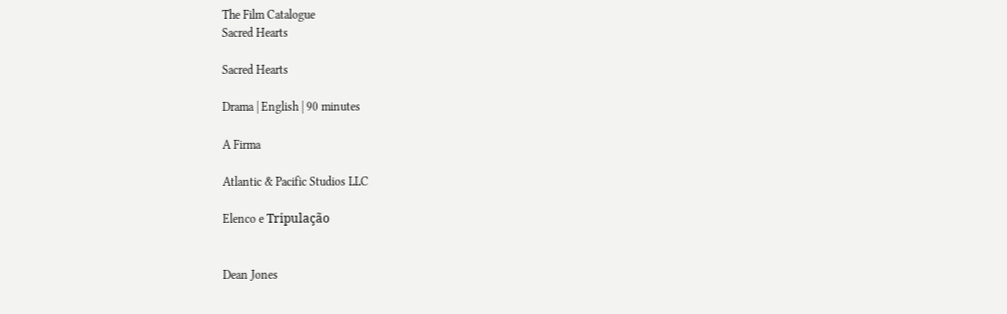The Film Catalogue
Sacred Hearts

Sacred Hearts

Drama | English | 90 minutes

A Firma

Atlantic & Pacific Studios LLC

Elenco e Tripulação


Dean Jones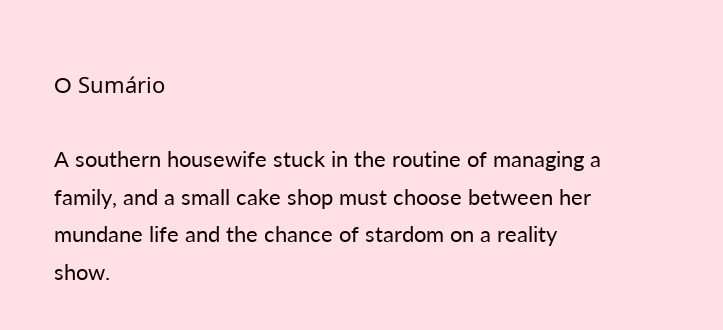O Sumário

A southern housewife stuck in the routine of managing a family, and a small cake shop must choose between her mundane life and the chance of stardom on a reality show.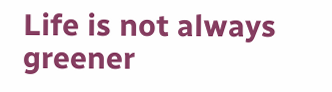Life is not always greener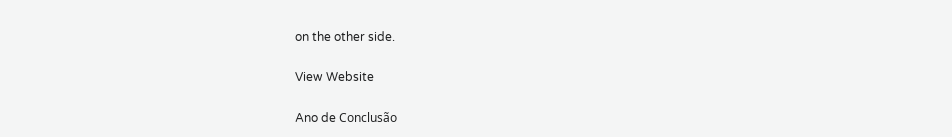on the other side.

View Website

Ano de Conclusão